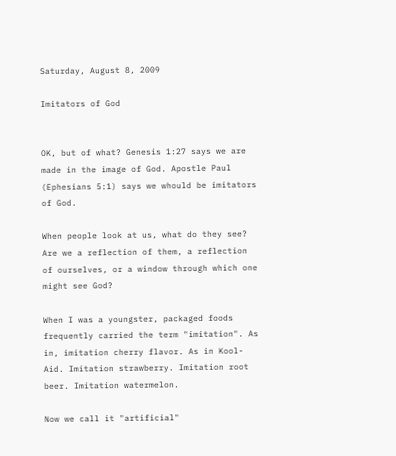Saturday, August 8, 2009

Imitators of God


OK, but of what? Genesis 1:27 says we are made in the image of God. Apostle Paul (Ephesians 5:1) says we whould be imitators of God.

When people look at us, what do they see? Are we a reflection of them, a reflection of ourselves, or a window through which one might see God?

When I was a youngster, packaged foods frequently carried the term "imitation". As in, imitation cherry flavor. As in Kool-Aid. Imitation strawberry. Imitation root beer. Imitation watermelon.

Now we call it "artificial"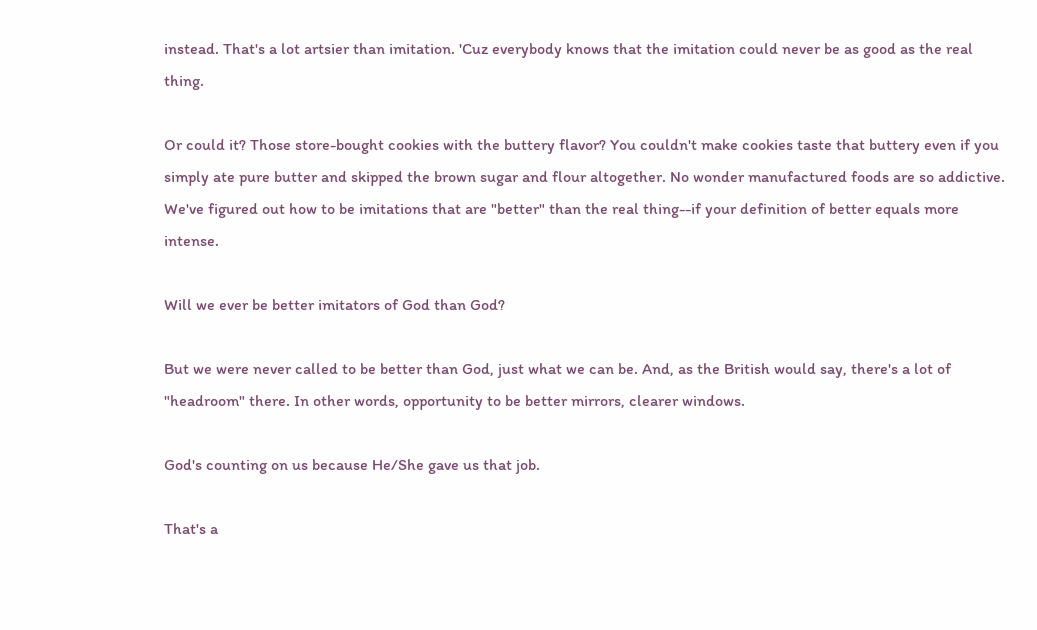instead. That's a lot artsier than imitation. 'Cuz everybody knows that the imitation could never be as good as the real thing.

Or could it? Those store-bought cookies with the buttery flavor? You couldn't make cookies taste that buttery even if you simply ate pure butter and skipped the brown sugar and flour altogether. No wonder manufactured foods are so addictive. We've figured out how to be imitations that are "better" than the real thing--if your definition of better equals more intense.

Will we ever be better imitators of God than God?

But we were never called to be better than God, just what we can be. And, as the British would say, there's a lot of "headroom" there. In other words, opportunity to be better mirrors, clearer windows.

God's counting on us because He/She gave us that job.

That's a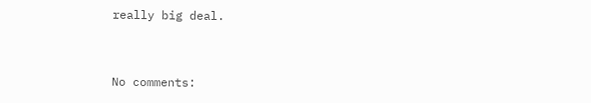really big deal.



No comments: